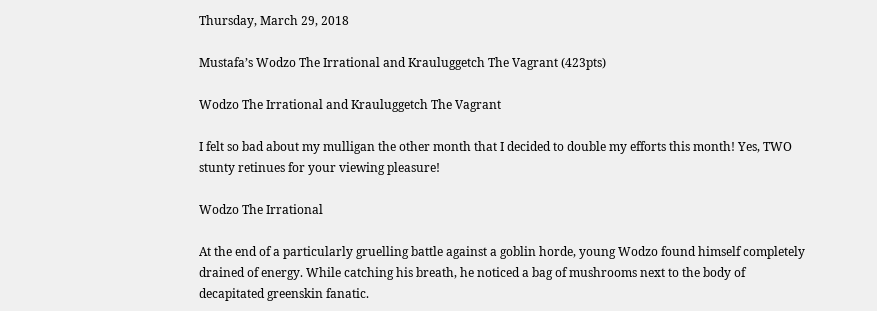Thursday, March 29, 2018

Mustafa’s Wodzo The Irrational and Krauluggetch The Vagrant (423pts)

Wodzo The Irrational and Krauluggetch The Vagrant

I felt so bad about my mulligan the other month that I decided to double my efforts this month! Yes, TWO stunty retinues for your viewing pleasure!

Wodzo The Irrational

At the end of a particularly gruelling battle against a goblin horde, young Wodzo found himself completely drained of energy. While catching his breath, he noticed a bag of mushrooms next to the body of decapitated greenskin fanatic.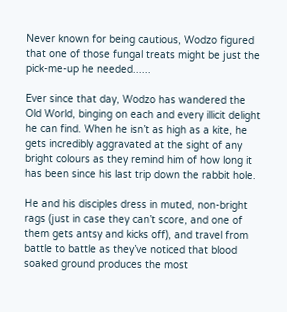Never known for being cautious, Wodzo figured that one of those fungal treats might be just the pick-me-up he needed......

Ever since that day, Wodzo has wandered the Old World, binging on each and every illicit delight he can find. When he isn’t as high as a kite, he gets incredibly aggravated at the sight of any bright colours as they remind him of how long it has been since his last trip down the rabbit hole.

He and his disciples dress in muted, non-bright rags (just in case they can’t score, and one of them gets antsy and kicks off), and travel from battle to battle as they’ve noticed that blood soaked ground produces the most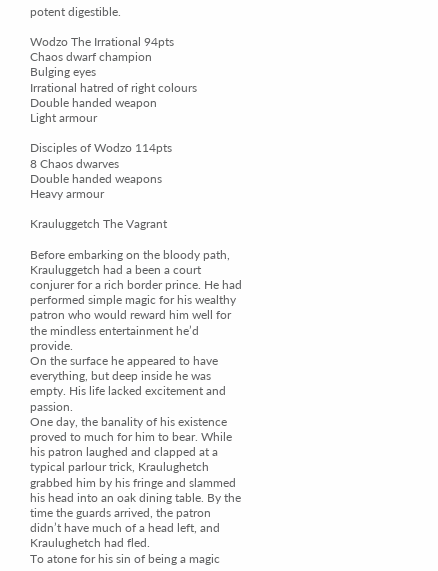potent digestible.

Wodzo The Irrational 94pts
Chaos dwarf champion
Bulging eyes
Irrational hatred of right colours
Double handed weapon
Light armour

Disciples of Wodzo 114pts
8 Chaos dwarves
Double handed weapons
Heavy armour

Krauluggetch The Vagrant

Before embarking on the bloody path, Krauluggetch had a been a court conjurer for a rich border prince. He had performed simple magic for his wealthy patron who would reward him well for the mindless entertainment he’d provide.
On the surface he appeared to have everything, but deep inside he was empty. His life lacked excitement and passion.
One day, the banality of his existence proved to much for him to bear. While his patron laughed and clapped at a typical parlour trick, Kraulughetch grabbed him by his fringe and slammed his head into an oak dining table. By the time the guards arrived, the patron didn’t have much of a head left, and Kraulughetch had fled.
To atone for his sin of being a magic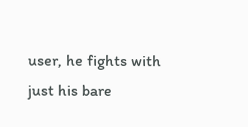user, he fights with just his bare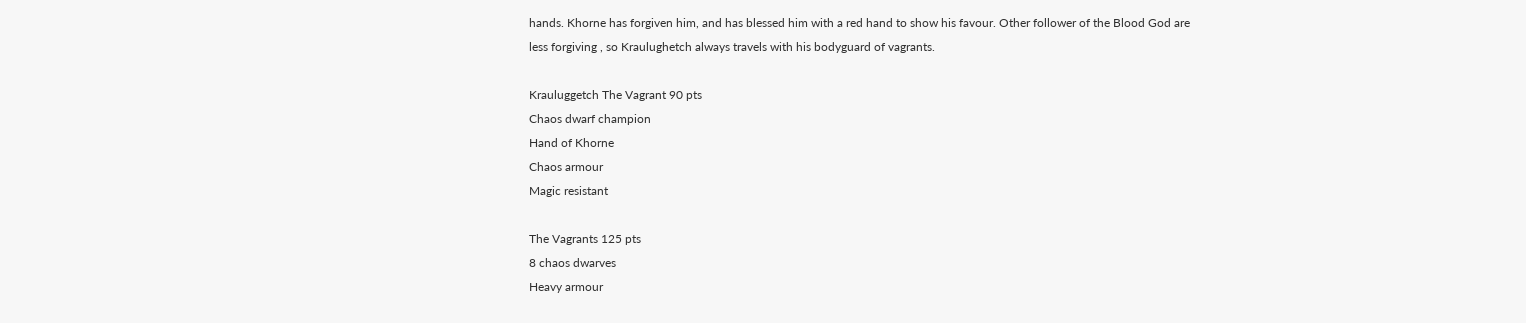hands. Khorne has forgiven him, and has blessed him with a red hand to show his favour. Other follower of the Blood God are less forgiving , so Kraulughetch always travels with his bodyguard of vagrants.

Krauluggetch The Vagrant 90 pts
Chaos dwarf champion
Hand of Khorne
Chaos armour
Magic resistant

The Vagrants 125 pts
8 chaos dwarves
Heavy armour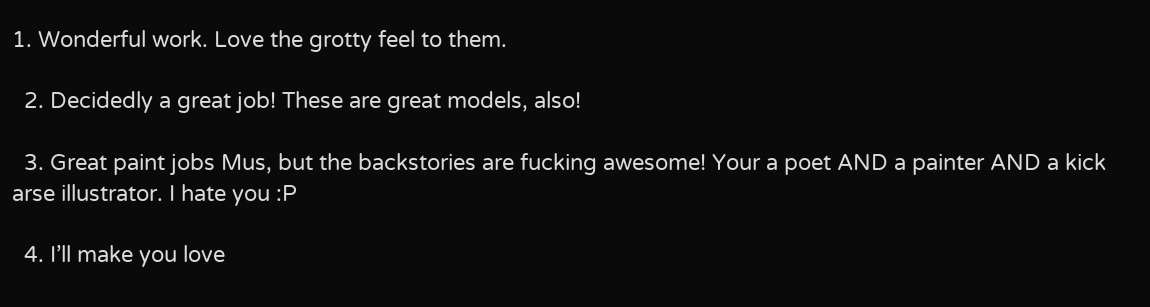1. Wonderful work. Love the grotty feel to them.

  2. Decidedly a great job! These are great models, also!

  3. Great paint jobs Mus, but the backstories are fucking awesome! Your a poet AND a painter AND a kick arse illustrator. I hate you :P

  4. I’ll make you love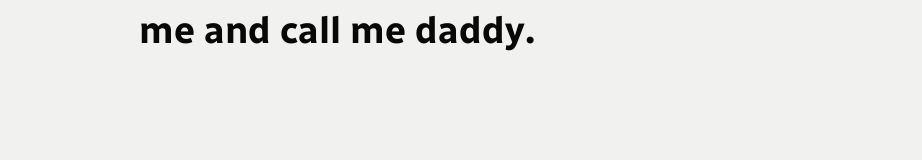me and call me daddy.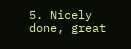5. Nicely done, great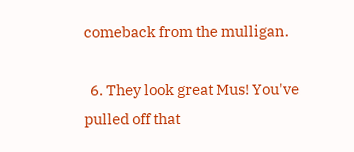comeback from the mulligan.

  6. They look great Mus! You've pulled off that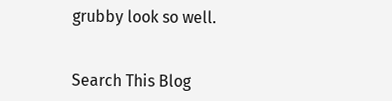grubby look so well.


Search This Blog